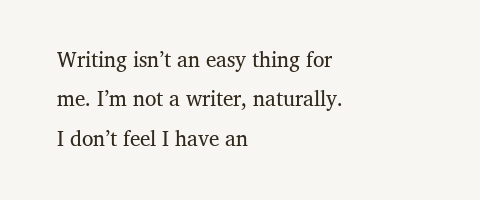Writing isn’t an easy thing for me. I’m not a writer, naturally. I don’t feel I have an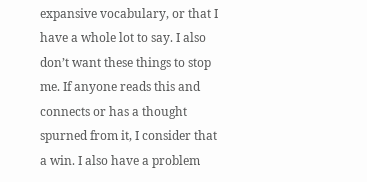expansive vocabulary, or that I have a whole lot to say. I also don’t want these things to stop me. If anyone reads this and connects or has a thought spurned from it, I consider that a win. I also have a problem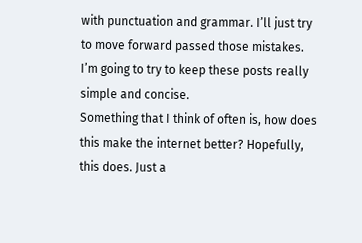with punctuation and grammar. I’ll just try to move forward passed those mistakes. I’m going to try to keep these posts really simple and concise.
Something that I think of often is, how does this make the internet better? Hopefully, this does. Just a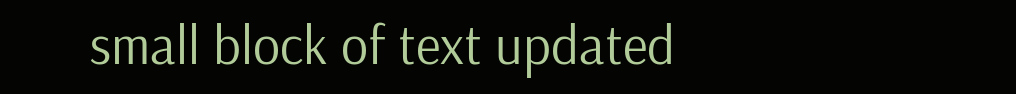small block of text updated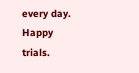every day. Happy trials.